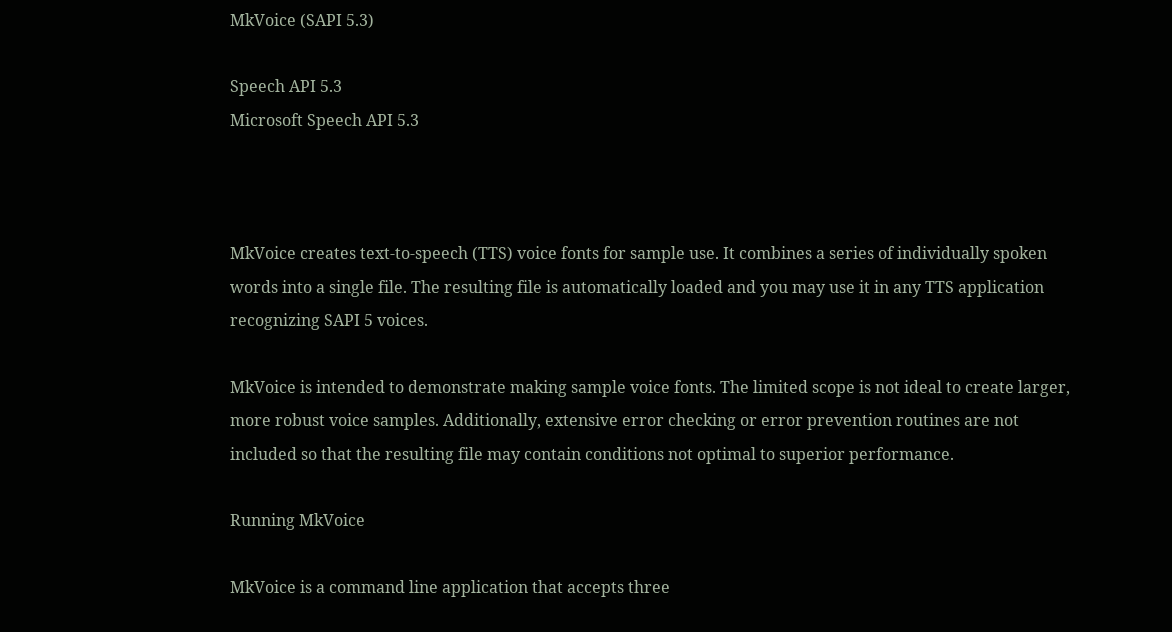MkVoice (SAPI 5.3)

Speech API 5.3
Microsoft Speech API 5.3



MkVoice creates text-to-speech (TTS) voice fonts for sample use. It combines a series of individually spoken words into a single file. The resulting file is automatically loaded and you may use it in any TTS application recognizing SAPI 5 voices.

MkVoice is intended to demonstrate making sample voice fonts. The limited scope is not ideal to create larger, more robust voice samples. Additionally, extensive error checking or error prevention routines are not included so that the resulting file may contain conditions not optimal to superior performance.

Running MkVoice

MkVoice is a command line application that accepts three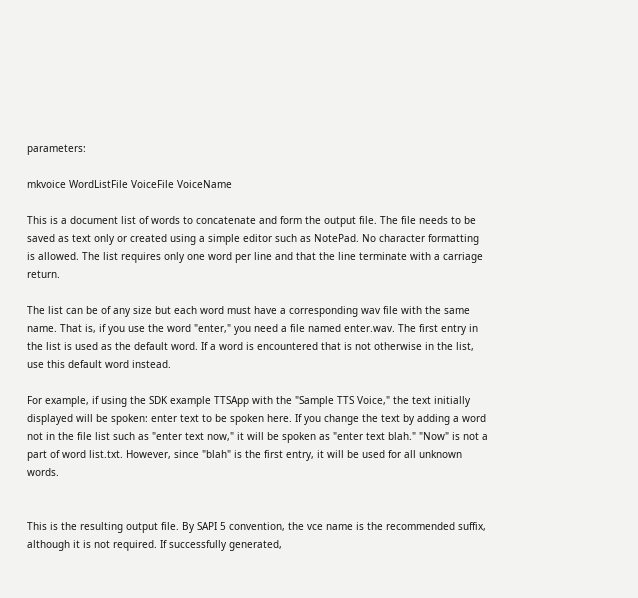parameters:

mkvoice WordListFile VoiceFile VoiceName

This is a document list of words to concatenate and form the output file. The file needs to be saved as text only or created using a simple editor such as NotePad. No character formatting is allowed. The list requires only one word per line and that the line terminate with a carriage return.

The list can be of any size but each word must have a corresponding wav file with the same name. That is, if you use the word "enter," you need a file named enter.wav. The first entry in the list is used as the default word. If a word is encountered that is not otherwise in the list, use this default word instead.

For example, if using the SDK example TTSApp with the "Sample TTS Voice," the text initially displayed will be spoken: enter text to be spoken here. If you change the text by adding a word not in the file list such as "enter text now," it will be spoken as "enter text blah." "Now" is not a part of word list.txt. However, since "blah" is the first entry, it will be used for all unknown words.


This is the resulting output file. By SAPI 5 convention, the vce name is the recommended suffix, although it is not required. If successfully generated,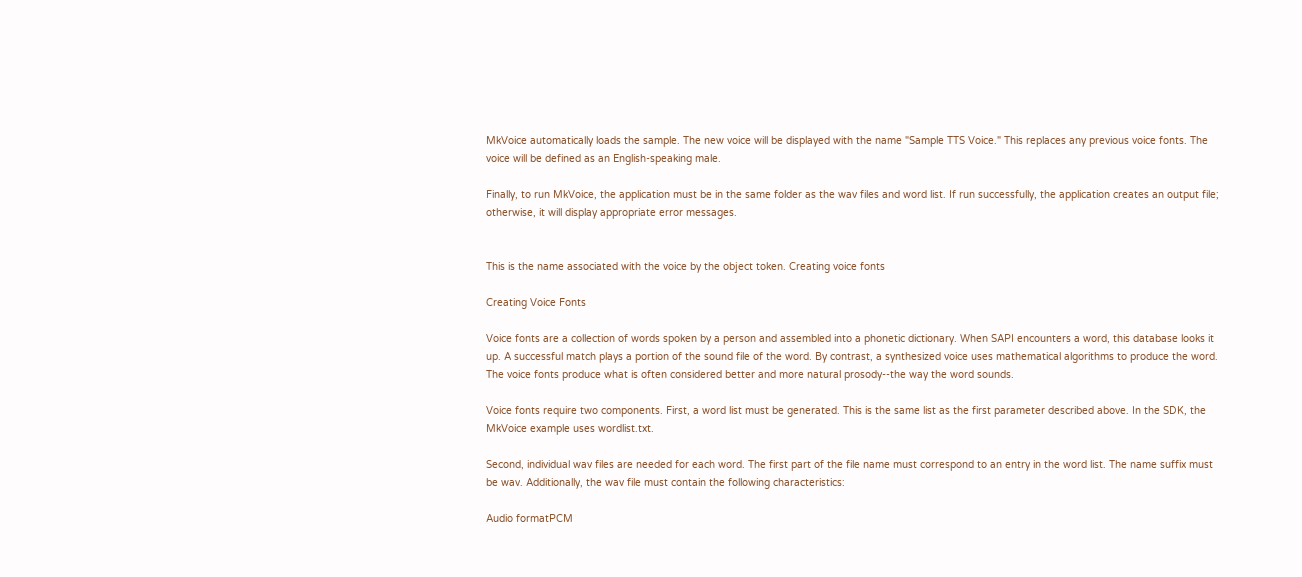MkVoice automatically loads the sample. The new voice will be displayed with the name "Sample TTS Voice." This replaces any previous voice fonts. The voice will be defined as an English-speaking male.

Finally, to run MkVoice, the application must be in the same folder as the wav files and word list. If run successfully, the application creates an output file; otherwise, it will display appropriate error messages.


This is the name associated with the voice by the object token. Creating voice fonts

Creating Voice Fonts

Voice fonts are a collection of words spoken by a person and assembled into a phonetic dictionary. When SAPI encounters a word, this database looks it up. A successful match plays a portion of the sound file of the word. By contrast, a synthesized voice uses mathematical algorithms to produce the word. The voice fonts produce what is often considered better and more natural prosody--the way the word sounds.

Voice fonts require two components. First, a word list must be generated. This is the same list as the first parameter described above. In the SDK, the MkVoice example uses wordlist.txt.

Second, individual wav files are needed for each word. The first part of the file name must correspond to an entry in the word list. The name suffix must be wav. Additionally, the wav file must contain the following characteristics:

Audio formatPCM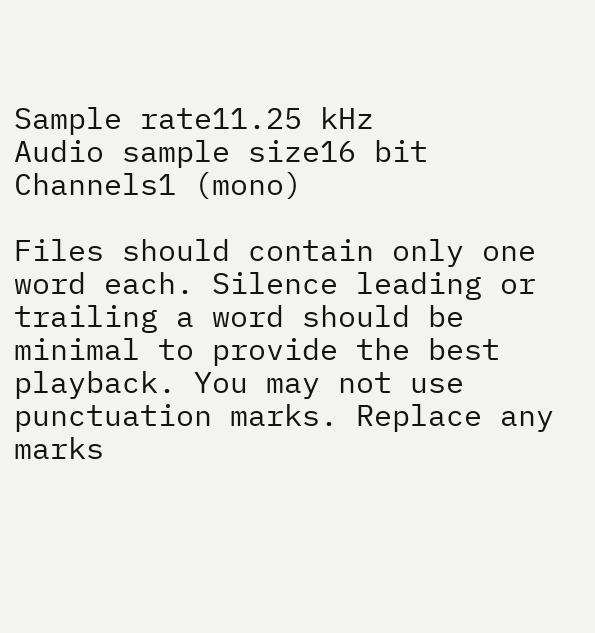Sample rate11.25 kHz
Audio sample size16 bit
Channels1 (mono)

Files should contain only one word each. Silence leading or trailing a word should be minimal to provide the best playback. You may not use punctuation marks. Replace any marks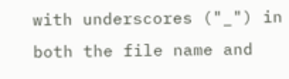with underscores ("_") in both the file name and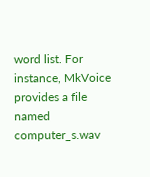word list. For instance, MkVoice provides a file named computer_s.wav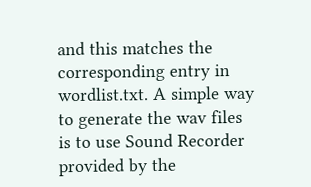and this matches the corresponding entry in wordlist.txt. A simple way to generate the wav files is to use Sound Recorder provided by the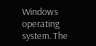Windows operating system. The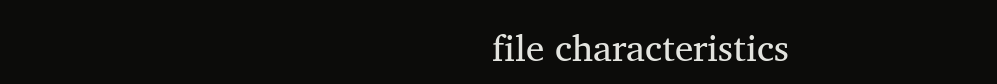file characteristics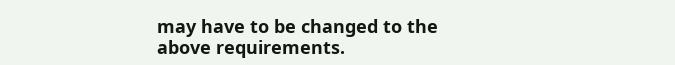may have to be changed to the above requirements.